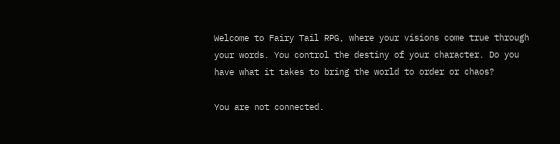Welcome to Fairy Tail RPG, where your visions come true through your words. You control the destiny of your character. Do you have what it takes to bring the world to order or chaos?

You are not connected.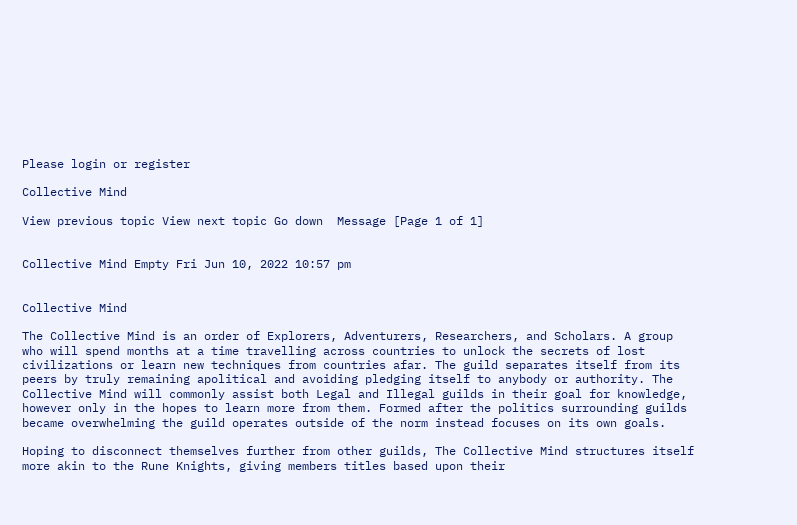Please login or register

Collective Mind

View previous topic View next topic Go down  Message [Page 1 of 1]


Collective Mind Empty Fri Jun 10, 2022 10:57 pm


Collective Mind

The Collective Mind is an order of Explorers, Adventurers, Researchers, and Scholars. A group who will spend months at a time travelling across countries to unlock the secrets of lost civilizations or learn new techniques from countries afar. The guild separates itself from its peers by truly remaining apolitical and avoiding pledging itself to anybody or authority. The Collective Mind will commonly assist both Legal and Illegal guilds in their goal for knowledge, however only in the hopes to learn more from them. Formed after the politics surrounding guilds became overwhelming the guild operates outside of the norm instead focuses on its own goals.

Hoping to disconnect themselves further from other guilds, The Collective Mind structures itself more akin to the Rune Knights, giving members titles based upon their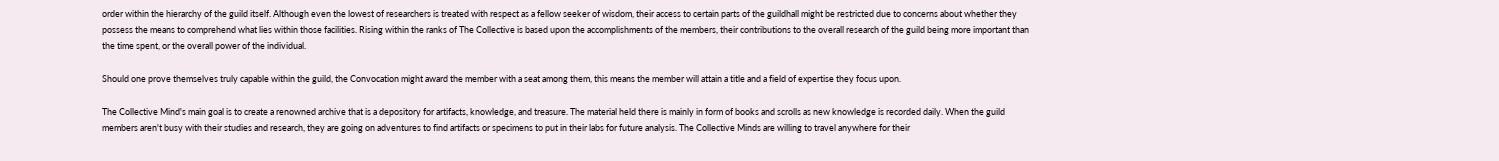order within the hierarchy of the guild itself. Although even the lowest of researchers is treated with respect as a fellow seeker of wisdom, their access to certain parts of the guildhall might be restricted due to concerns about whether they possess the means to comprehend what lies within those facilities. Rising within the ranks of The Collective is based upon the accomplishments of the members, their contributions to the overall research of the guild being more important than the time spent, or the overall power of the individual.

Should one prove themselves truly capable within the guild, the Convocation might award the member with a seat among them, this means the member will attain a title and a field of expertise they focus upon.

The Collective Mind's main goal is to create a renowned archive that is a depository for artifacts, knowledge, and treasure. The material held there is mainly in form of books and scrolls as new knowledge is recorded daily. When the guild members aren't busy with their studies and research, they are going on adventures to find artifacts or specimens to put in their labs for future analysis. The Collective Minds are willing to travel anywhere for their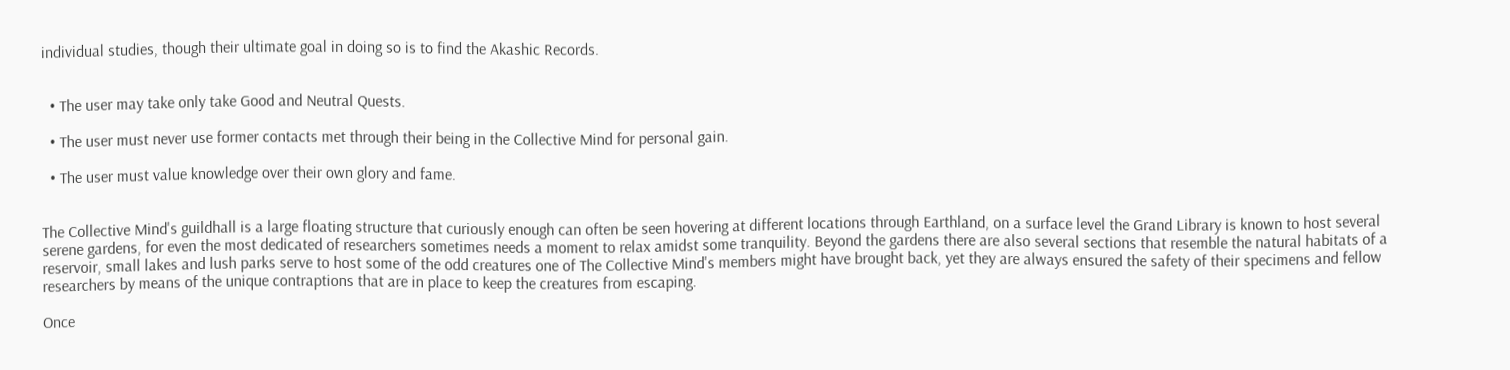individual studies, though their ultimate goal in doing so is to find the Akashic Records.


  • The user may take only take Good and Neutral Quests.

  • The user must never use former contacts met through their being in the Collective Mind for personal gain.

  • The user must value knowledge over their own glory and fame.


The Collective Mind's guildhall is a large floating structure that curiously enough can often be seen hovering at different locations through Earthland, on a surface level the Grand Library is known to host several serene gardens, for even the most dedicated of researchers sometimes needs a moment to relax amidst some tranquility. Beyond the gardens there are also several sections that resemble the natural habitats of a reservoir, small lakes and lush parks serve to host some of the odd creatures one of The Collective Mind's members might have brought back, yet they are always ensured the safety of their specimens and fellow researchers by means of the unique contraptions that are in place to keep the creatures from escaping.

Once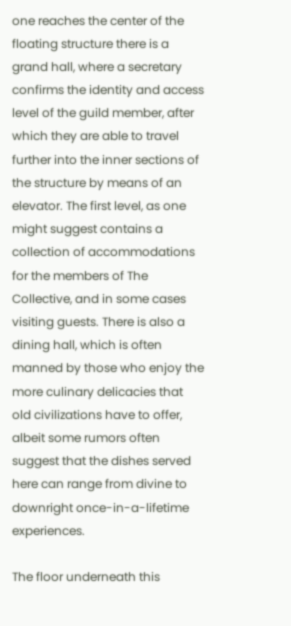one reaches the center of the floating structure there is a grand hall, where a secretary confirms the identity and access level of the guild member, after which they are able to travel further into the inner sections of the structure by means of an elevator. The first level, as one might suggest contains a collection of accommodations for the members of The Collective, and in some cases visiting guests. There is also a dining hall, which is often manned by those who enjoy the more culinary delicacies that old civilizations have to offer, albeit some rumors often suggest that the dishes served here can range from divine to downright once-in-a-lifetime experiences.

The floor underneath this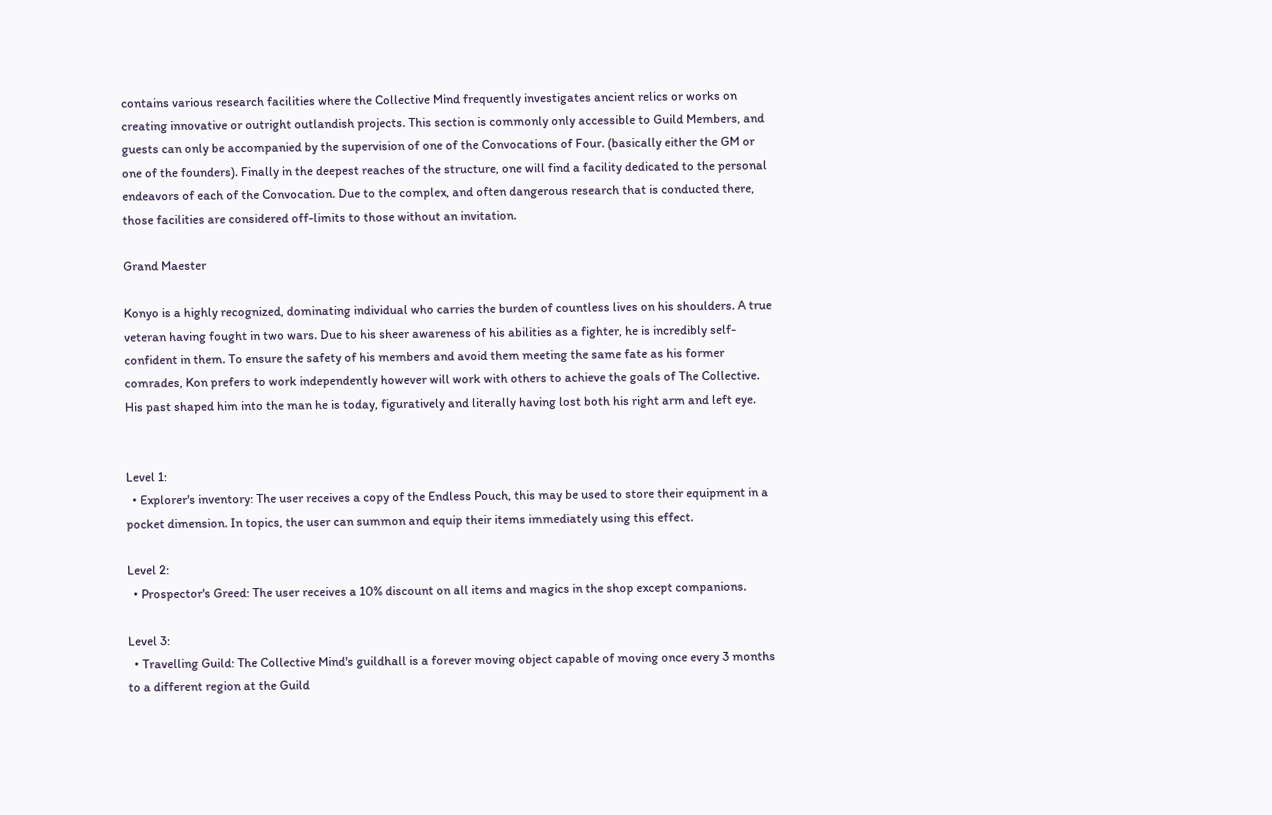contains various research facilities where the Collective Mind frequently investigates ancient relics or works on creating innovative or outright outlandish projects. This section is commonly only accessible to Guild Members, and guests can only be accompanied by the supervision of one of the Convocations of Four. (basically either the GM or one of the founders). Finally in the deepest reaches of the structure, one will find a facility dedicated to the personal endeavors of each of the Convocation. Due to the complex, and often dangerous research that is conducted there, those facilities are considered off-limits to those without an invitation.

Grand Maester

Konyo is a highly recognized, dominating individual who carries the burden of countless lives on his shoulders. A true veteran having fought in two wars. Due to his sheer awareness of his abilities as a fighter, he is incredibly self-confident in them. To ensure the safety of his members and avoid them meeting the same fate as his former comrades, Kon prefers to work independently however will work with others to achieve the goals of The Collective. His past shaped him into the man he is today, figuratively and literally having lost both his right arm and left eye.


Level 1:
  • Explorer's inventory: The user receives a copy of the Endless Pouch, this may be used to store their equipment in a pocket dimension. In topics, the user can summon and equip their items immediately using this effect.

Level 2:
  • Prospector's Greed: The user receives a 10% discount on all items and magics in the shop except companions.

Level 3:
  • Travelling Guild: The Collective Mind's guildhall is a forever moving object capable of moving once every 3 months to a different region at the Guild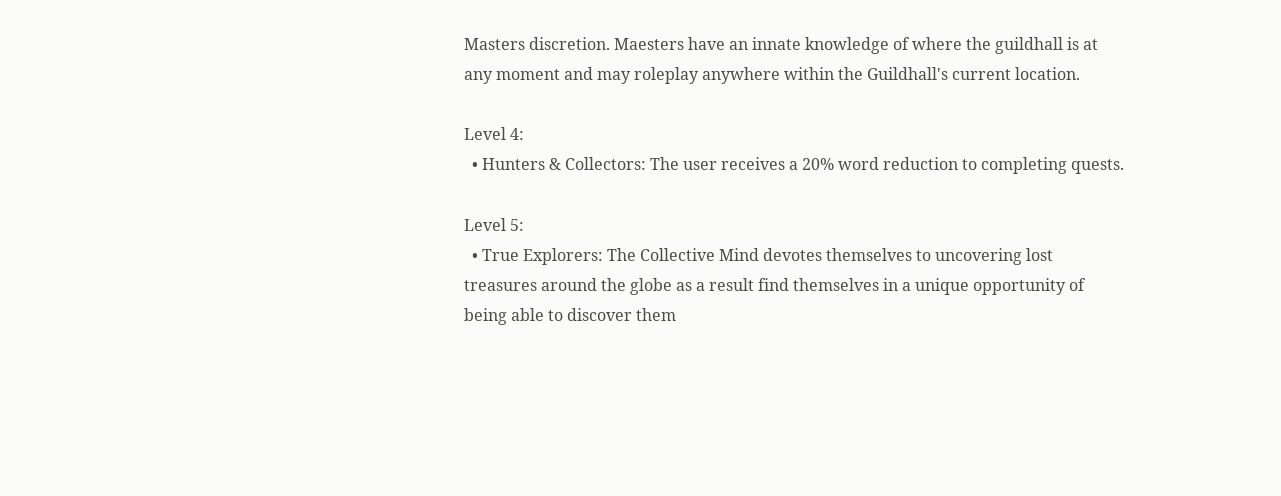Masters discretion. Maesters have an innate knowledge of where the guildhall is at any moment and may roleplay anywhere within the Guildhall's current location.

Level 4:
  • Hunters & Collectors: The user receives a 20% word reduction to completing quests.

Level 5:
  • True Explorers: The Collective Mind devotes themselves to uncovering lost treasures around the globe as a result find themselves in a unique opportunity of being able to discover them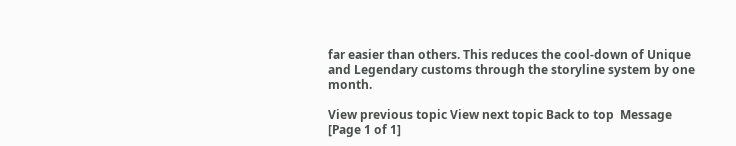far easier than others. This reduces the cool-down of Unique and Legendary customs through the storyline system by one month.

View previous topic View next topic Back to top  Message [Page 1 of 1]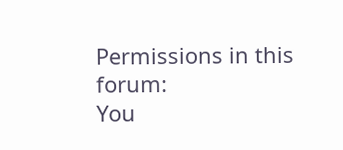Permissions in this forum:
You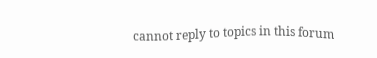cannot reply to topics in this forum